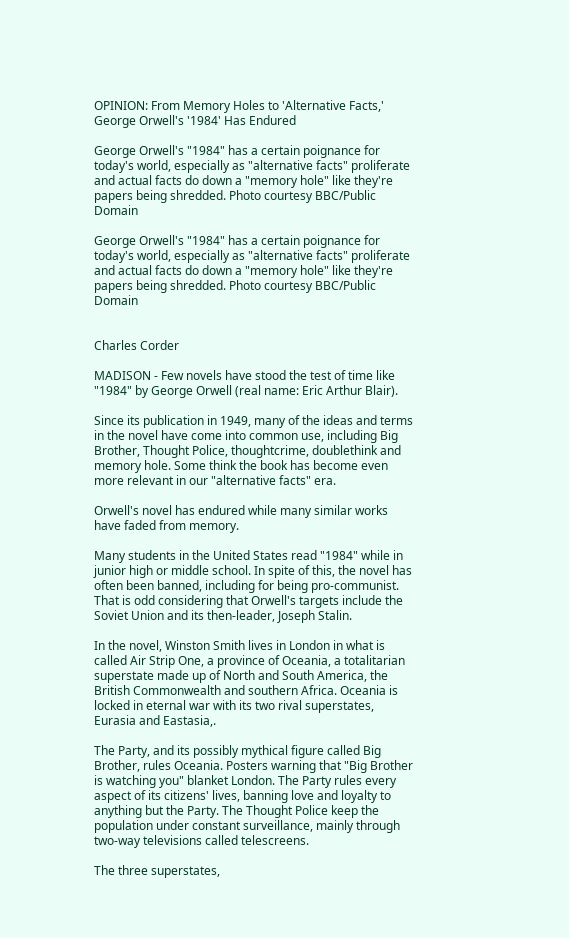OPINION: From Memory Holes to 'Alternative Facts,' George Orwell's '1984' Has Endured

George Orwell's "1984" has a certain poignance for today's world, especially as "alternative facts" proliferate and actual facts do down a "memory hole" like they're papers being shredded. Photo courtesy BBC/Public Domain

George Orwell's "1984" has a certain poignance for today's world, especially as "alternative facts" proliferate and actual facts do down a "memory hole" like they're papers being shredded. Photo courtesy BBC/Public Domain


Charles Corder

MADISON - Few novels have stood the test of time like "1984" by George Orwell (real name: Eric Arthur Blair).

Since its publication in 1949, many of the ideas and terms in the novel have come into common use, including Big Brother, Thought Police, thoughtcrime, doublethink and memory hole. Some think the book has become even more relevant in our "alternative facts" era.

Orwell's novel has endured while many similar works have faded from memory.

Many students in the United States read "1984" while in junior high or middle school. In spite of this, the novel has often been banned, including for being pro-communist. That is odd considering that Orwell's targets include the Soviet Union and its then-leader, Joseph Stalin.

In the novel, Winston Smith lives in London in what is called Air Strip One, a province of Oceania, a totalitarian superstate made up of North and South America, the British Commonwealth and southern Africa. Oceania is locked in eternal war with its two rival superstates, Eurasia and Eastasia,.

The Party, and its possibly mythical figure called Big Brother, rules Oceania. Posters warning that "Big Brother is watching you" blanket London. The Party rules every aspect of its citizens' lives, banning love and loyalty to anything but the Party. The Thought Police keep the population under constant surveillance, mainly through two-way televisions called telescreens.

The three superstates,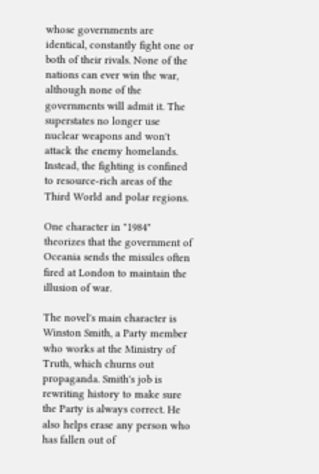whose governments are identical, constantly fight one or both of their rivals. None of the nations can ever win the war, although none of the governments will admit it. The superstates no longer use nuclear weapons and won't attack the enemy homelands. Instead, the fighting is confined to resource-rich areas of the Third World and polar regions.

One character in "1984" theorizes that the government of Oceania sends the missiles often fired at London to maintain the illusion of war.

The novel's main character is Winston Smith, a Party member who works at the Ministry of Truth, which churns out propaganda. Smith's job is rewriting history to make sure the Party is always correct. He also helps erase any person who has fallen out of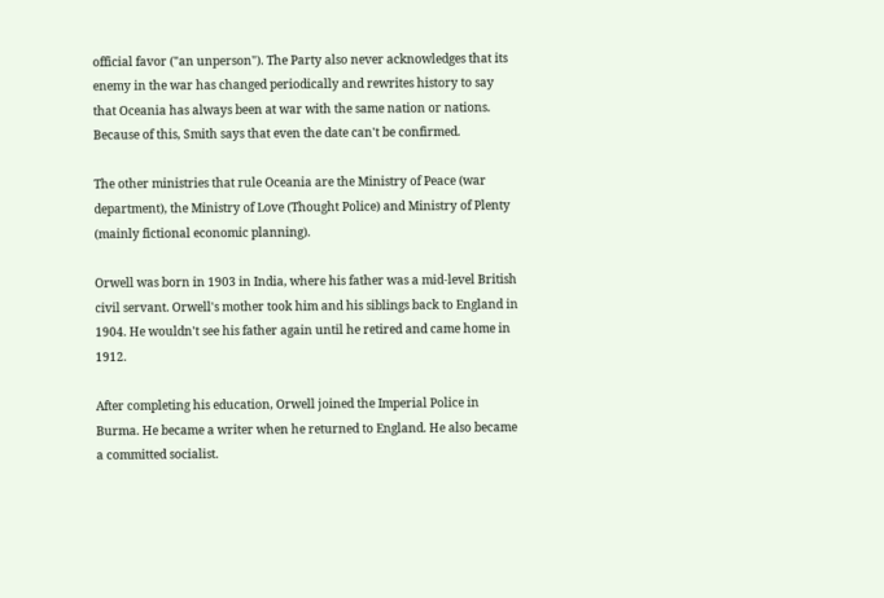official favor ("an unperson"). The Party also never acknowledges that its enemy in the war has changed periodically and rewrites history to say that Oceania has always been at war with the same nation or nations. Because of this, Smith says that even the date can't be confirmed.

The other ministries that rule Oceania are the Ministry of Peace (war department), the Ministry of Love (Thought Police) and Ministry of Plenty (mainly fictional economic planning).

Orwell was born in 1903 in India, where his father was a mid-level British civil servant. Orwell's mother took him and his siblings back to England in 1904. He wouldn't see his father again until he retired and came home in 1912.

After completing his education, Orwell joined the Imperial Police in Burma. He became a writer when he returned to England. He also became a committed socialist.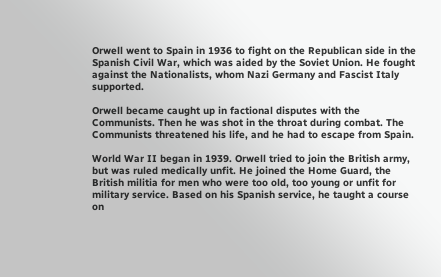Orwell went to Spain in 1936 to fight on the Republican side in the Spanish Civil War, which was aided by the Soviet Union. He fought against the Nationalists, whom Nazi Germany and Fascist Italy supported.

Orwell became caught up in factional disputes with the Communists. Then he was shot in the throat during combat. The Communists threatened his life, and he had to escape from Spain.

World War II began in 1939. Orwell tried to join the British army, but was ruled medically unfit. He joined the Home Guard, the British militia for men who were too old, too young or unfit for military service. Based on his Spanish service, he taught a course on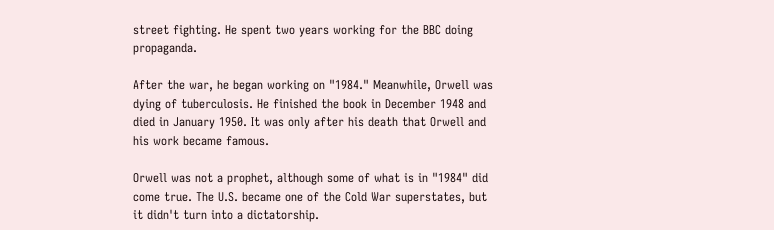street fighting. He spent two years working for the BBC doing propaganda.

After the war, he began working on "1984." Meanwhile, Orwell was dying of tuberculosis. He finished the book in December 1948 and died in January 1950. It was only after his death that Orwell and his work became famous.

Orwell was not a prophet, although some of what is in "1984" did come true. The U.S. became one of the Cold War superstates, but it didn't turn into a dictatorship.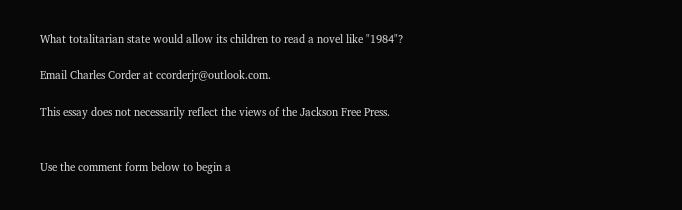What totalitarian state would allow its children to read a novel like "1984"?

Email Charles Corder at ccorderjr@outlook.com.

This essay does not necessarily reflect the views of the Jackson Free Press.


Use the comment form below to begin a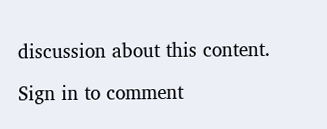discussion about this content.

Sign in to comment